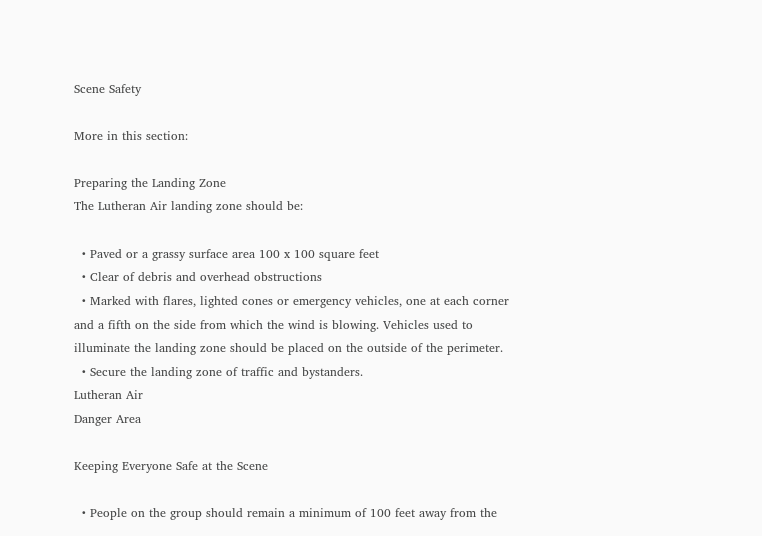Scene Safety

More in this section:

Preparing the Landing Zone
The Lutheran Air landing zone should be:

  • Paved or a grassy surface area 100 x 100 square feet
  • Clear of debris and overhead obstructions
  • Marked with flares, lighted cones or emergency vehicles, one at each corner and a fifth on the side from which the wind is blowing. Vehicles used to illuminate the landing zone should be placed on the outside of the perimeter.
  • Secure the landing zone of traffic and bystanders.
Lutheran Air
Danger Area

Keeping Everyone Safe at the Scene

  • People on the group should remain a minimum of 100 feet away from the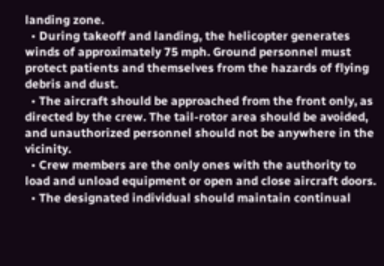landing zone.
  • During takeoff and landing, the helicopter generates winds of approximately 75 mph. Ground personnel must protect patients and themselves from the hazards of flying debris and dust.
  • The aircraft should be approached from the front only, as directed by the crew. The tail-rotor area should be avoided, and unauthorized personnel should not be anywhere in the vicinity.
  • Crew members are the only ones with the authority to load and unload equipment or open and close aircraft doors.
  • The designated individual should maintain continual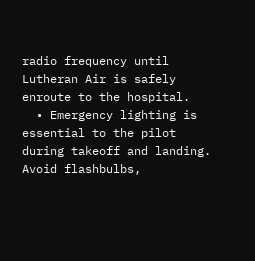radio frequency until Lutheran Air is safely enroute to the hospital.
  • Emergency lighting is essential to the pilot during takeoff and landing. Avoid flashbulbs,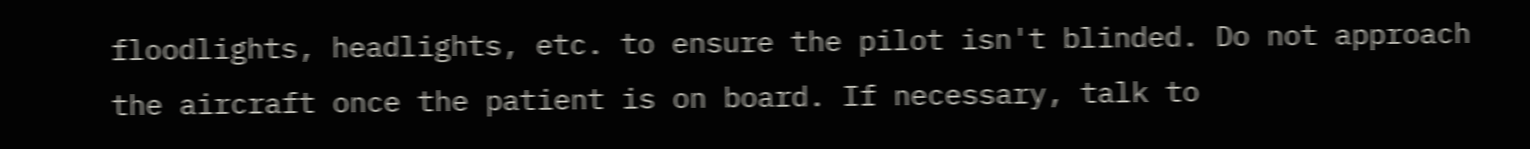floodlights, headlights, etc. to ensure the pilot isn't blinded. Do not approach the aircraft once the patient is on board. If necessary, talk to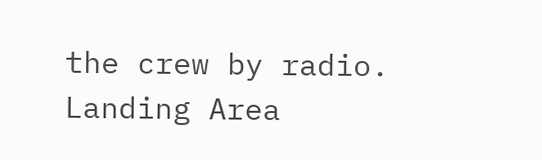the crew by radio.
Landing Area